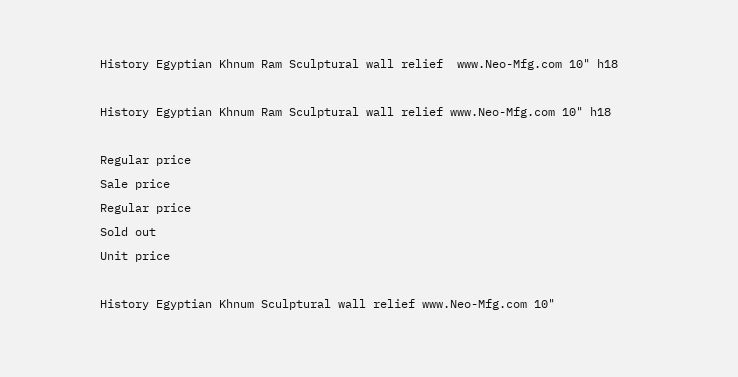History Egyptian Khnum Ram Sculptural wall relief  www.Neo-Mfg.com 10" h18

History Egyptian Khnum Ram Sculptural wall relief www.Neo-Mfg.com 10" h18

Regular price
Sale price
Regular price
Sold out
Unit price

History Egyptian Khnum Sculptural wall relief www.Neo-Mfg.com 10"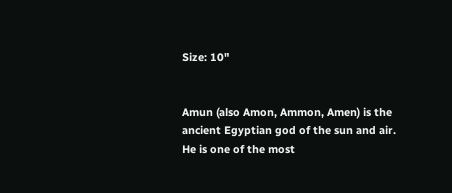Size: 10"


Amun (also Amon, Ammon, Amen) is the ancient Egyptian god of the sun and air. He is one of the most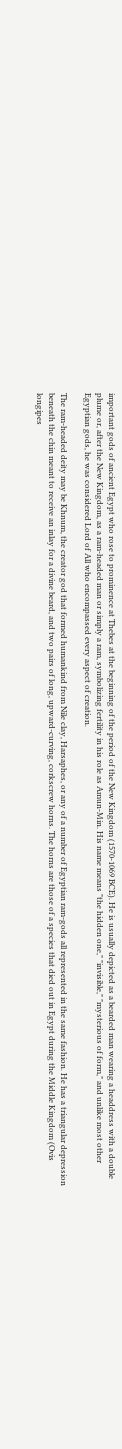important gods of ancient Egypt who rose to prominence at Thebes at the beginning of the period of the New Kingdom (1570-1069 BCE). He is usually depicted as a bearded man wearing a headdress with a double plume or, after the New Kingdom, as a ram-headed man or simply a ram, symbolizing fertility in his role as Amun-Min. His name means "the hidden one," "invisible," "mysterious of form," and unlike most other Egyptian gods, he was considered Lord of All who encompassed every aspect of creation.

The ram-headed deity may be Khnum, the creator god that formed humankind from Nile clay, Harsaphes, or any of a number of Egyptian ram-gods all represented in the same fashion. He has a triangular depression beneath the chin meant to receive an inlay for a divine beard, and two pairs of long, upward-curving, corkscrew horns. The horns are those of a species that died out in Egypt during the Middle Kingdom (Ovis longipes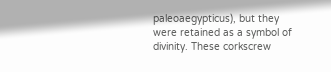paleoaegypticus), but they were retained as a symbol of divinity. These corkscrew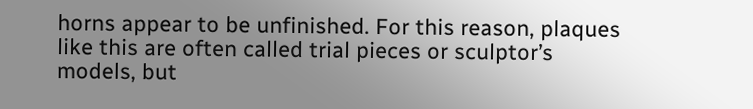horns appear to be unfinished. For this reason, plaques like this are often called trial pieces or sculptor’s models, but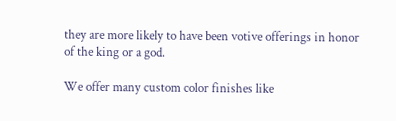they are more likely to have been votive offerings in honor of the king or a god.

We offer many custom color finishes like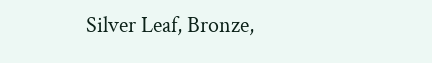Silver Leaf, Bronze,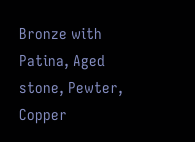Bronze with Patina, Aged stone, Pewter, Copper